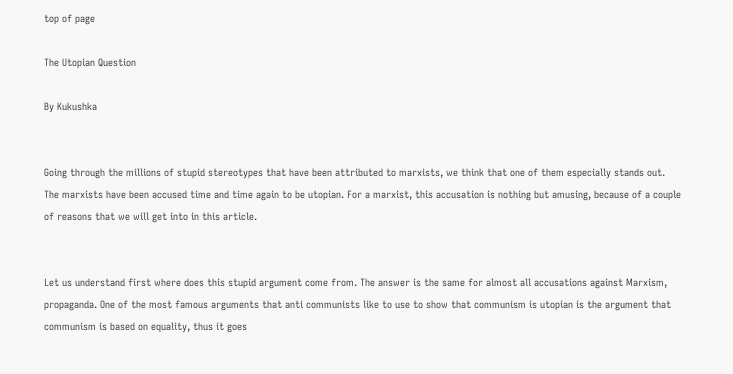top of page

The Utopian Question

By Kukushka


Going through the millions of stupid stereotypes that have been attributed to marxists, we think that one of them especially stands out. The marxists have been accused time and time again to be utopian. For a marxist, this accusation is nothing but amusing, because of a couple of reasons that we will get into in this article.


Let us understand first where does this stupid argument come from. The answer is the same for almost all accusations against Marxism, propaganda. One of the most famous arguments that anti communists like to use to show that communism is utopian is the argument that communism is based on equality, thus it goes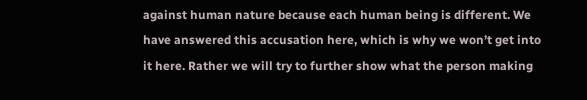against human nature because each human being is different. We have answered this accusation here, which is why we won’t get into it here. Rather we will try to further show what the person making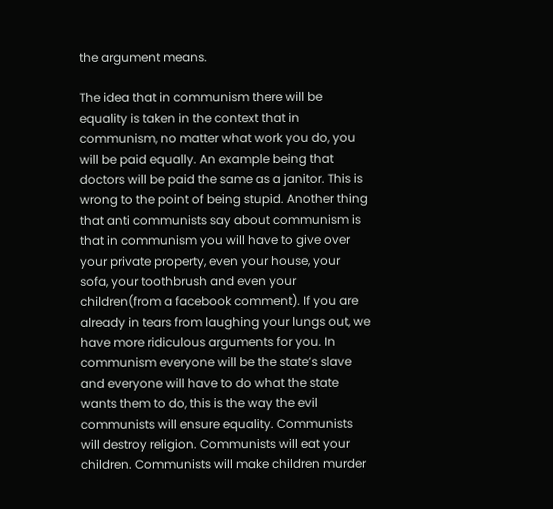the argument means.

The idea that in communism there will be equality is taken in the context that in communism, no matter what work you do, you will be paid equally. An example being that doctors will be paid the same as a janitor. This is wrong to the point of being stupid. Another thing that anti communists say about communism is that in communism you will have to give over your private property, even your house, your sofa, your toothbrush and even your children(from a facebook comment). If you are already in tears from laughing your lungs out, we have more ridiculous arguments for you. In communism everyone will be the state’s slave and everyone will have to do what the state wants them to do, this is the way the evil communists will ensure equality. Communists will destroy religion. Communists will eat your children. Communists will make children murder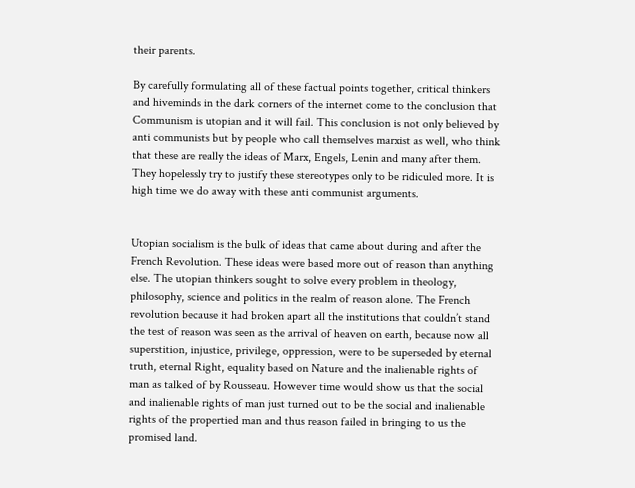their parents.

By carefully formulating all of these factual points together, critical thinkers and hiveminds in the dark corners of the internet come to the conclusion that Communism is utopian and it will fail. This conclusion is not only believed by anti communists but by people who call themselves marxist as well, who think that these are really the ideas of Marx, Engels, Lenin and many after them. They hopelessly try to justify these stereotypes only to be ridiculed more. It is high time we do away with these anti communist arguments.


Utopian socialism is the bulk of ideas that came about during and after the French Revolution. These ideas were based more out of reason than anything else. The utopian thinkers sought to solve every problem in theology, philosophy, science and politics in the realm of reason alone. The French revolution because it had broken apart all the institutions that couldn’t stand the test of reason was seen as the arrival of heaven on earth, because now all superstition, injustice, privilege, oppression, were to be superseded by eternal truth, eternal Right, equality based on Nature and the inalienable rights of man as talked of by Rousseau. However time would show us that the social and inalienable rights of man just turned out to be the social and inalienable rights of the propertied man and thus reason failed in bringing to us the promised land.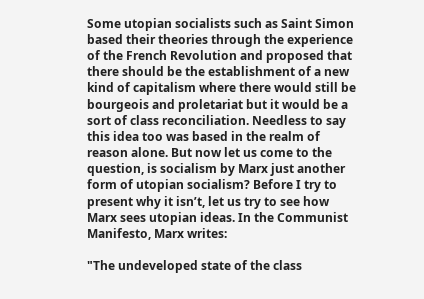Some utopian socialists such as Saint Simon based their theories through the experience of the French Revolution and proposed that there should be the establishment of a new kind of capitalism where there would still be bourgeois and proletariat but it would be a sort of class reconciliation. Needless to say this idea too was based in the realm of reason alone. But now let us come to the question, is socialism by Marx just another form of utopian socialism? Before I try to present why it isn’t, let us try to see how Marx sees utopian ideas. In the Communist Manifesto, Marx writes:

"The undeveloped state of the class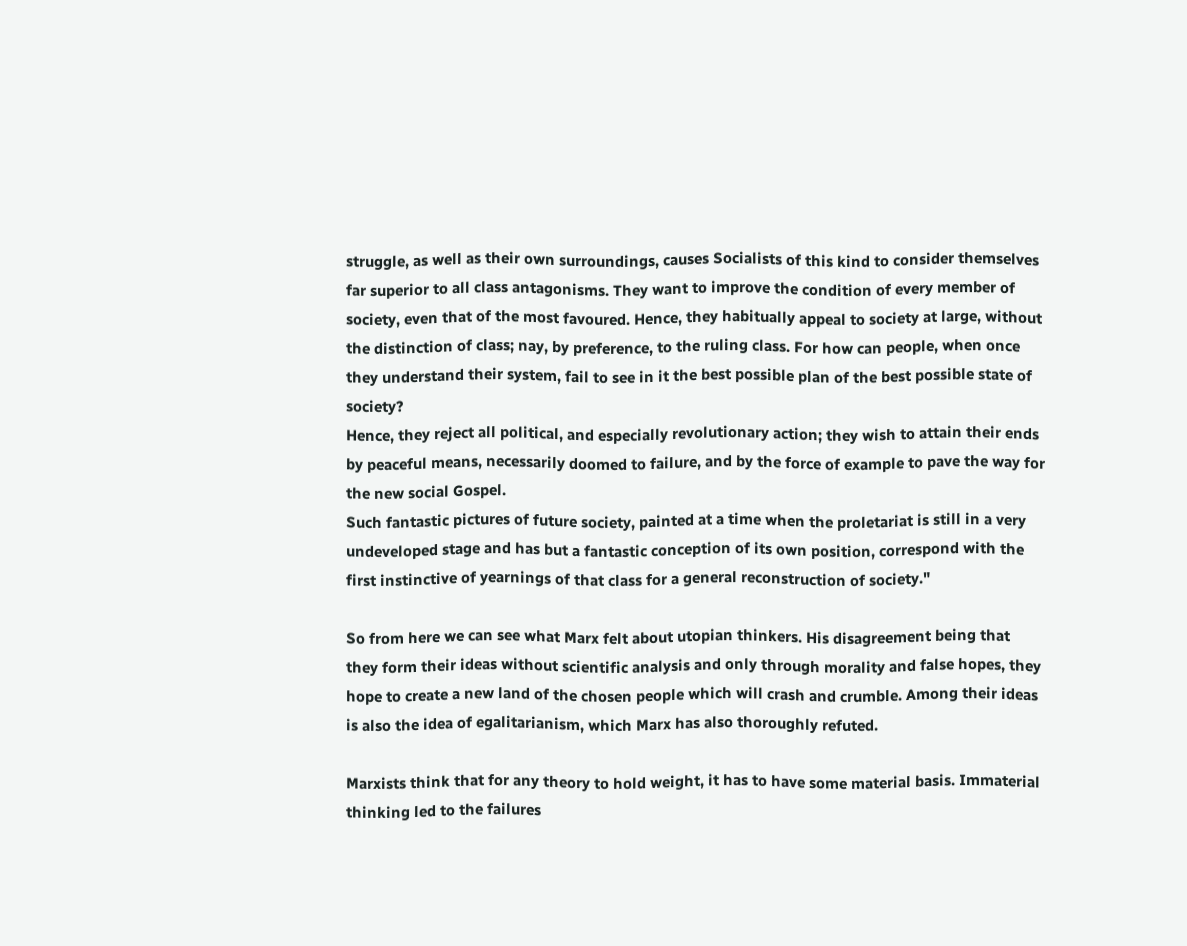struggle, as well as their own surroundings, causes Socialists of this kind to consider themselves far superior to all class antagonisms. They want to improve the condition of every member of society, even that of the most favoured. Hence, they habitually appeal to society at large, without the distinction of class; nay, by preference, to the ruling class. For how can people, when once they understand their system, fail to see in it the best possible plan of the best possible state of society?
Hence, they reject all political, and especially revolutionary action; they wish to attain their ends by peaceful means, necessarily doomed to failure, and by the force of example to pave the way for the new social Gospel.
Such fantastic pictures of future society, painted at a time when the proletariat is still in a very undeveloped stage and has but a fantastic conception of its own position, correspond with the first instinctive of yearnings of that class for a general reconstruction of society."

So from here we can see what Marx felt about utopian thinkers. His disagreement being that they form their ideas without scientific analysis and only through morality and false hopes, they hope to create a new land of the chosen people which will crash and crumble. Among their ideas is also the idea of egalitarianism, which Marx has also thoroughly refuted.

Marxists think that for any theory to hold weight, it has to have some material basis. Immaterial thinking led to the failures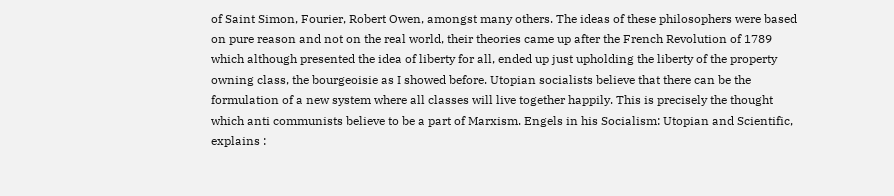of Saint Simon, Fourier, Robert Owen, amongst many others. The ideas of these philosophers were based on pure reason and not on the real world, their theories came up after the French Revolution of 1789 which although presented the idea of liberty for all, ended up just upholding the liberty of the property owning class, the bourgeoisie as I showed before. Utopian socialists believe that there can be the formulation of a new system where all classes will live together happily. This is precisely the thought which anti communists believe to be a part of Marxism. Engels in his Socialism: Utopian and Scientific, explains :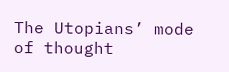The Utopians’ mode of thought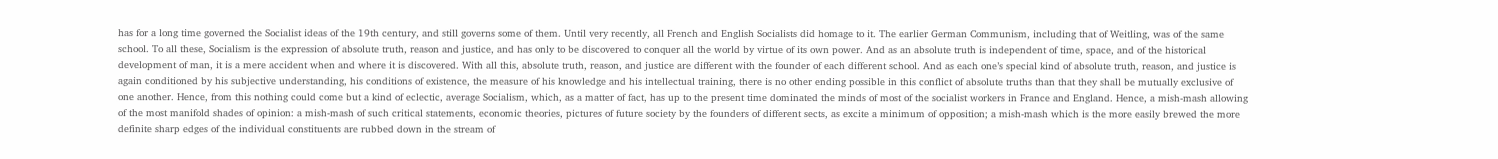has for a long time governed the Socialist ideas of the 19th century, and still governs some of them. Until very recently, all French and English Socialists did homage to it. The earlier German Communism, including that of Weitling, was of the same school. To all these, Socialism is the expression of absolute truth, reason and justice, and has only to be discovered to conquer all the world by virtue of its own power. And as an absolute truth is independent of time, space, and of the historical development of man, it is a mere accident when and where it is discovered. With all this, absolute truth, reason, and justice are different with the founder of each different school. And as each one’s special kind of absolute truth, reason, and justice is again conditioned by his subjective understanding, his conditions of existence, the measure of his knowledge and his intellectual training, there is no other ending possible in this conflict of absolute truths than that they shall be mutually exclusive of one another. Hence, from this nothing could come but a kind of eclectic, average Socialism, which, as a matter of fact, has up to the present time dominated the minds of most of the socialist workers in France and England. Hence, a mish-mash allowing of the most manifold shades of opinion: a mish-mash of such critical statements, economic theories, pictures of future society by the founders of different sects, as excite a minimum of opposition; a mish-mash which is the more easily brewed the more definite sharp edges of the individual constituents are rubbed down in the stream of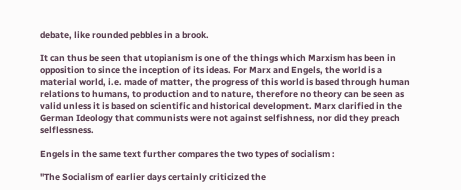debate, like rounded pebbles in a brook.

It can thus be seen that utopianism is one of the things which Marxism has been in opposition to since the inception of its ideas. For Marx and Engels, the world is a material world, i.e. made of matter, the progress of this world is based through human relations to humans, to production and to nature, therefore no theory can be seen as valid unless it is based on scientific and historical development. Marx clarified in the German Ideology that communists were not against selfishness, nor did they preach selflessness.

Engels in the same text further compares the two types of socialism :

"The Socialism of earlier days certainly criticized the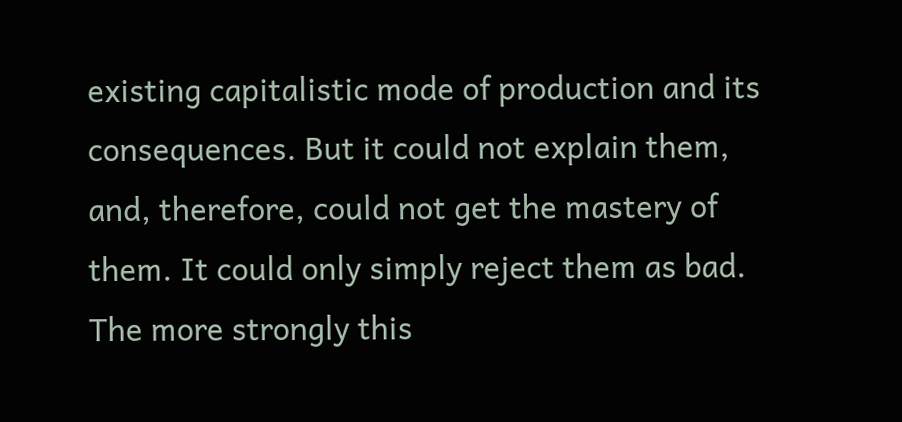existing capitalistic mode of production and its consequences. But it could not explain them, and, therefore, could not get the mastery of them. It could only simply reject them as bad. The more strongly this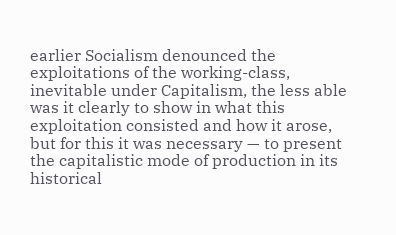earlier Socialism denounced the exploitations of the working-class, inevitable under Capitalism, the less able was it clearly to show in what this exploitation consisted and how it arose, but for this it was necessary — to present the capitalistic mode of production in its historical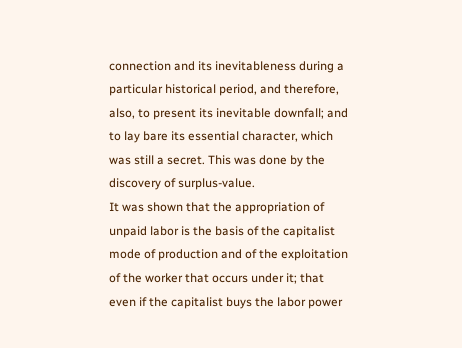connection and its inevitableness during a particular historical period, and therefore, also, to present its inevitable downfall; and to lay bare its essential character, which was still a secret. This was done by the discovery of surplus-value.
It was shown that the appropriation of unpaid labor is the basis of the capitalist mode of production and of the exploitation of the worker that occurs under it; that even if the capitalist buys the labor power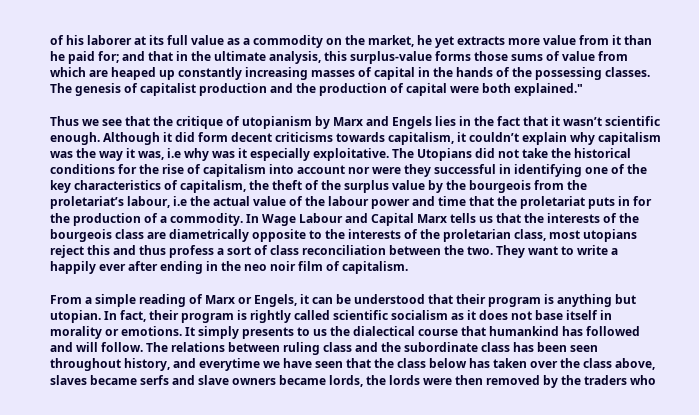of his laborer at its full value as a commodity on the market, he yet extracts more value from it than he paid for; and that in the ultimate analysis, this surplus-value forms those sums of value from which are heaped up constantly increasing masses of capital in the hands of the possessing classes. The genesis of capitalist production and the production of capital were both explained."

Thus we see that the critique of utopianism by Marx and Engels lies in the fact that it wasn’t scientific enough. Although it did form decent criticisms towards capitalism, it couldn’t explain why capitalism was the way it was, i.e why was it especially exploitative. The Utopians did not take the historical conditions for the rise of capitalism into account nor were they successful in identifying one of the key characteristics of capitalism, the theft of the surplus value by the bourgeois from the proletariat’s labour, i.e the actual value of the labour power and time that the proletariat puts in for the production of a commodity. In Wage Labour and Capital Marx tells us that the interests of the bourgeois class are diametrically opposite to the interests of the proletarian class, most utopians reject this and thus profess a sort of class reconciliation between the two. They want to write a happily ever after ending in the neo noir film of capitalism.

From a simple reading of Marx or Engels, it can be understood that their program is anything but utopian. In fact, their program is rightly called scientific socialism as it does not base itself in morality or emotions. It simply presents to us the dialectical course that humankind has followed and will follow. The relations between ruling class and the subordinate class has been seen throughout history, and everytime we have seen that the class below has taken over the class above, slaves became serfs and slave owners became lords, the lords were then removed by the traders who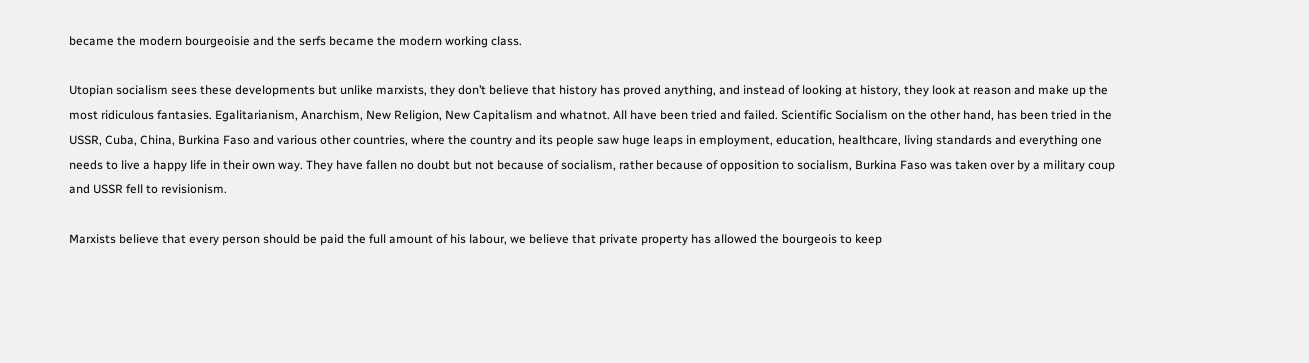became the modern bourgeoisie and the serfs became the modern working class.

Utopian socialism sees these developments but unlike marxists, they don’t believe that history has proved anything, and instead of looking at history, they look at reason and make up the most ridiculous fantasies. Egalitarianism, Anarchism, New Religion, New Capitalism and whatnot. All have been tried and failed. Scientific Socialism on the other hand, has been tried in the USSR, Cuba, China, Burkina Faso and various other countries, where the country and its people saw huge leaps in employment, education, healthcare, living standards and everything one needs to live a happy life in their own way. They have fallen no doubt but not because of socialism, rather because of opposition to socialism, Burkina Faso was taken over by a military coup and USSR fell to revisionism.

Marxists believe that every person should be paid the full amount of his labour, we believe that private property has allowed the bourgeois to keep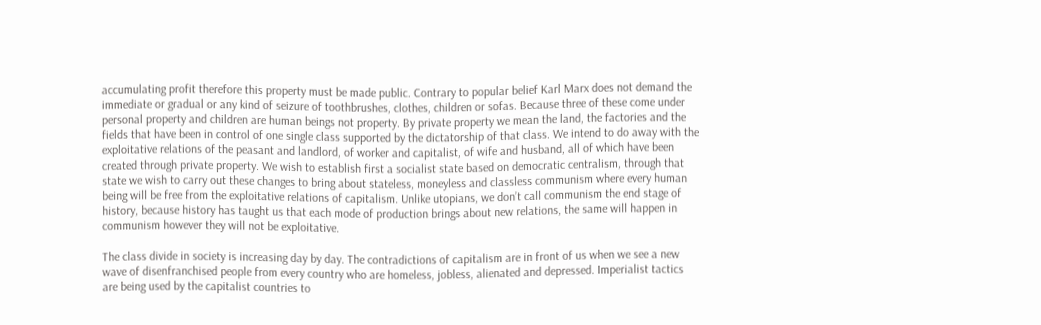accumulating profit therefore this property must be made public. Contrary to popular belief Karl Marx does not demand the immediate or gradual or any kind of seizure of toothbrushes, clothes, children or sofas. Because three of these come under personal property and children are human beings not property. By private property we mean the land, the factories and the fields that have been in control of one single class supported by the dictatorship of that class. We intend to do away with the exploitative relations of the peasant and landlord, of worker and capitalist, of wife and husband, all of which have been created through private property. We wish to establish first a socialist state based on democratic centralism, through that state we wish to carry out these changes to bring about stateless, moneyless and classless communism where every human being will be free from the exploitative relations of capitalism. Unlike utopians, we don’t call communism the end stage of history, because history has taught us that each mode of production brings about new relations, the same will happen in communism however they will not be exploitative.

The class divide in society is increasing day by day. The contradictions of capitalism are in front of us when we see a new wave of disenfranchised people from every country who are homeless, jobless, alienated and depressed. Imperialist tactics are being used by the capitalist countries to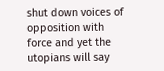shut down voices of opposition with force and yet the utopians will say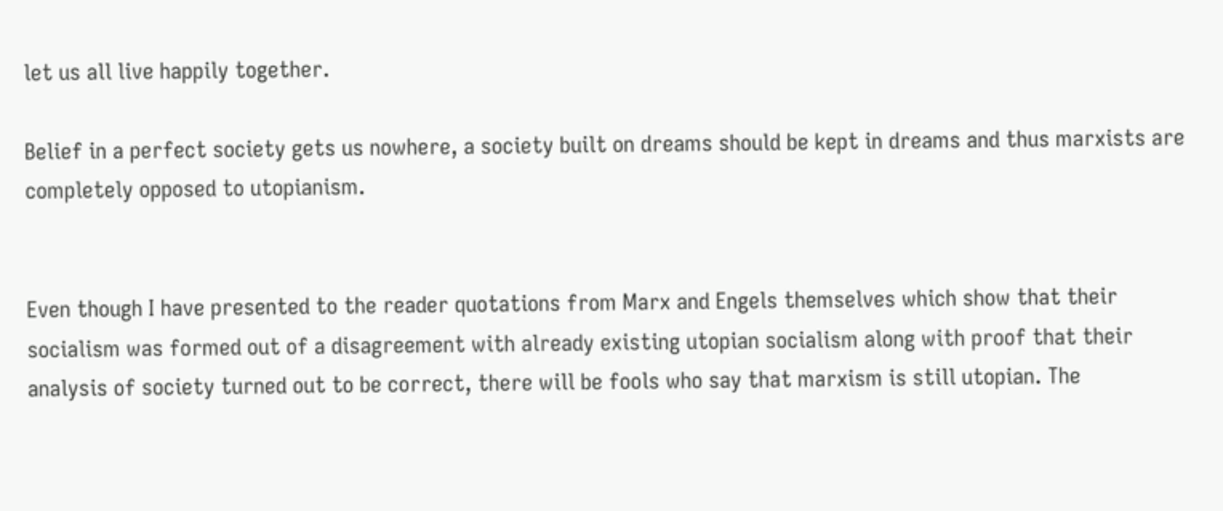let us all live happily together.

Belief in a perfect society gets us nowhere, a society built on dreams should be kept in dreams and thus marxists are completely opposed to utopianism.


Even though I have presented to the reader quotations from Marx and Engels themselves which show that their socialism was formed out of a disagreement with already existing utopian socialism along with proof that their analysis of society turned out to be correct, there will be fools who say that marxism is still utopian. The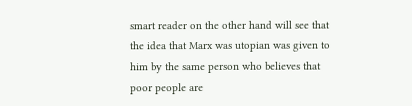smart reader on the other hand will see that the idea that Marx was utopian was given to him by the same person who believes that poor people are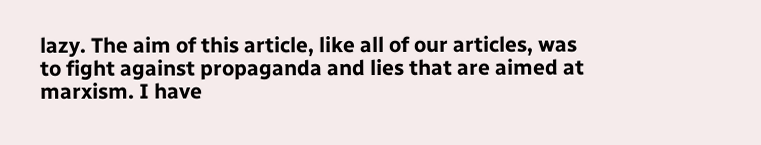lazy. The aim of this article, like all of our articles, was to fight against propaganda and lies that are aimed at marxism. I have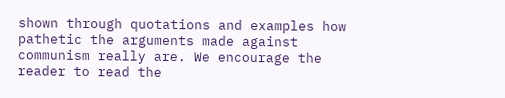shown through quotations and examples how pathetic the arguments made against communism really are. We encourage the reader to read the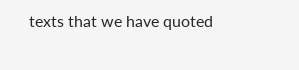texts that we have quoted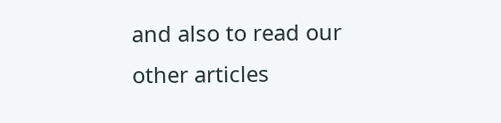and also to read our other articles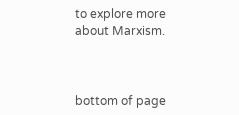to explore more about Marxism.



bottom of page